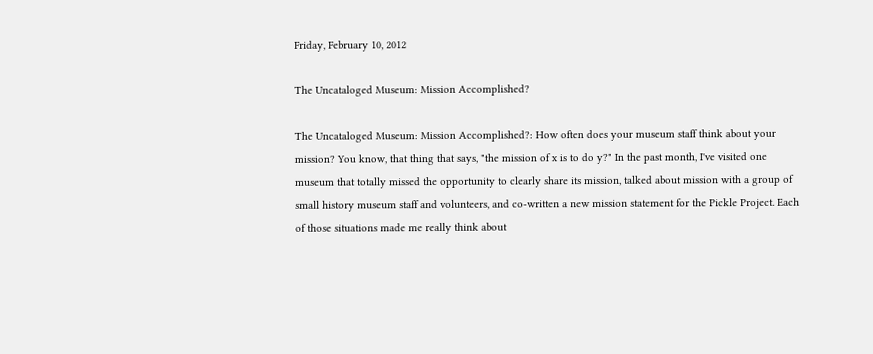Friday, February 10, 2012

The Uncataloged Museum: Mission Accomplished?

The Uncataloged Museum: Mission Accomplished?: How often does your museum staff think about your mission? You know, that thing that says, "the mission of x is to do y?" In the past month, I've visited one museum that totally missed the opportunity to clearly share its mission, talked about mission with a group of small history museum staff and volunteers, and co-written a new mission statement for the Pickle Project. Each of those situations made me really think about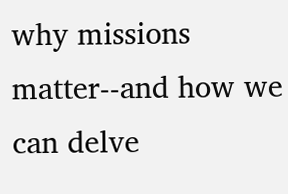why missions matter--and how we can delve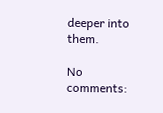deeper into them.

No comments: